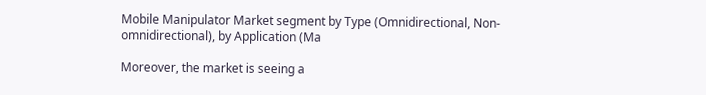Mobile Manipulator Market segment by Type (Omnidirectional, Non-omnidirectional), by Application (Ma

Moreover, the market is seeing a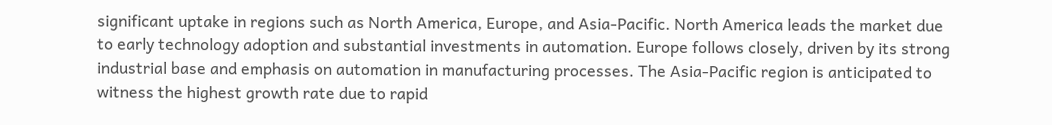significant uptake in regions such as North America, Europe, and Asia-Pacific. North America leads the market due to early technology adoption and substantial investments in automation. Europe follows closely, driven by its strong industrial base and emphasis on automation in manufacturing processes. The Asia-Pacific region is anticipated to witness the highest growth rate due to rapid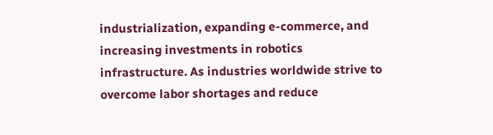industrialization, expanding e-commerce, and increasing investments in robotics infrastructure. As industries worldwide strive to overcome labor shortages and reduce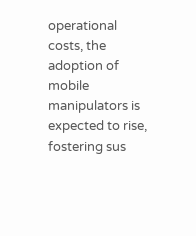operational costs, the adoption of mobile manipulators is expected to rise, fostering sus